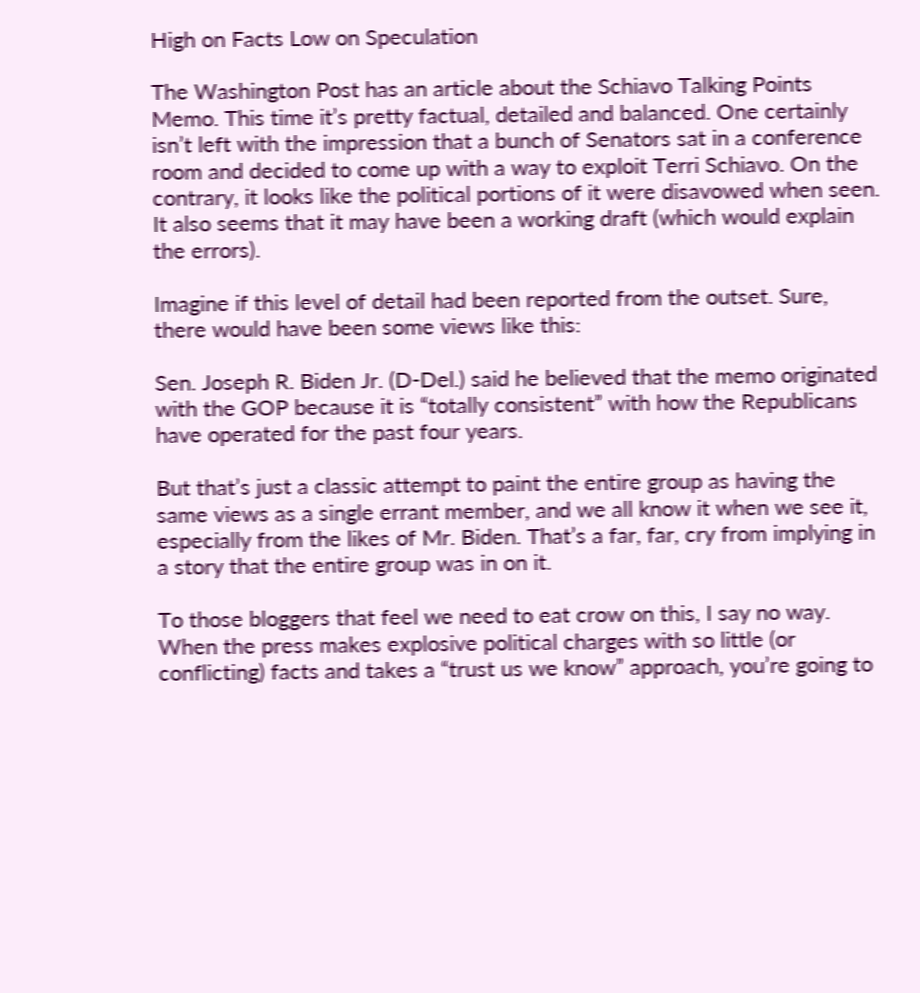High on Facts Low on Speculation

The Washington Post has an article about the Schiavo Talking Points Memo. This time it’s pretty factual, detailed and balanced. One certainly isn’t left with the impression that a bunch of Senators sat in a conference room and decided to come up with a way to exploit Terri Schiavo. On the contrary, it looks like the political portions of it were disavowed when seen. It also seems that it may have been a working draft (which would explain the errors).

Imagine if this level of detail had been reported from the outset. Sure, there would have been some views like this:

Sen. Joseph R. Biden Jr. (D-Del.) said he believed that the memo originated with the GOP because it is “totally consistent” with how the Republicans have operated for the past four years.

But that’s just a classic attempt to paint the entire group as having the same views as a single errant member, and we all know it when we see it, especially from the likes of Mr. Biden. That’s a far, far, cry from implying in a story that the entire group was in on it.

To those bloggers that feel we need to eat crow on this, I say no way. When the press makes explosive political charges with so little (or conflicting) facts and takes a “trust us we know” approach, you’re going to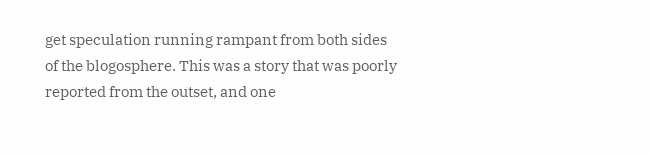get speculation running rampant from both sides of the blogosphere. This was a story that was poorly reported from the outset, and one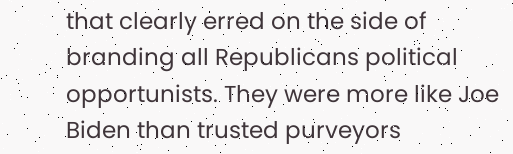that clearly erred on the side of branding all Republicans political opportunists. They were more like Joe Biden than trusted purveyors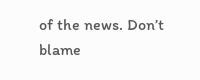of the news. Don’t blame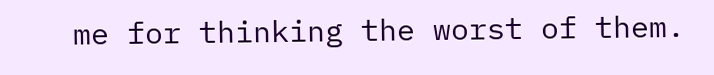me for thinking the worst of them.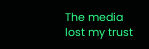The media lost my trust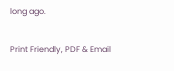long ago.

Print Friendly, PDF & Email